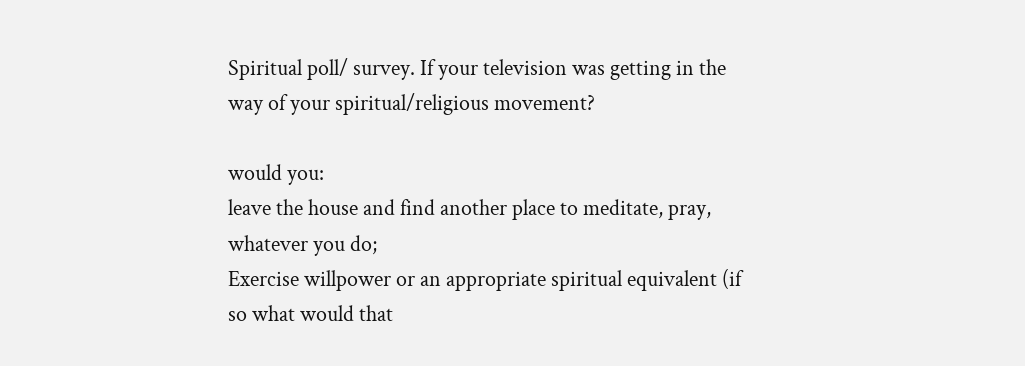Spiritual poll/ survey. If your television was getting in the way of your spiritual/religious movement?

would you:
leave the house and find another place to meditate, pray, whatever you do;
Exercise willpower or an appropriate spiritual equivalent (if so what would that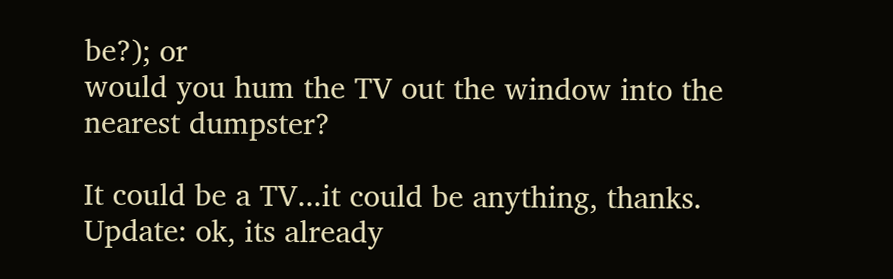be?); or
would you hum the TV out the window into the nearest dumpster?

It could be a TV...it could be anything, thanks.
Update: ok, its already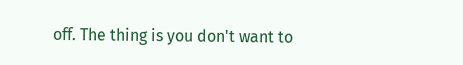off. The thing is you don't want to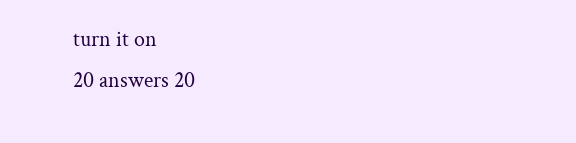turn it on
20 answers 20